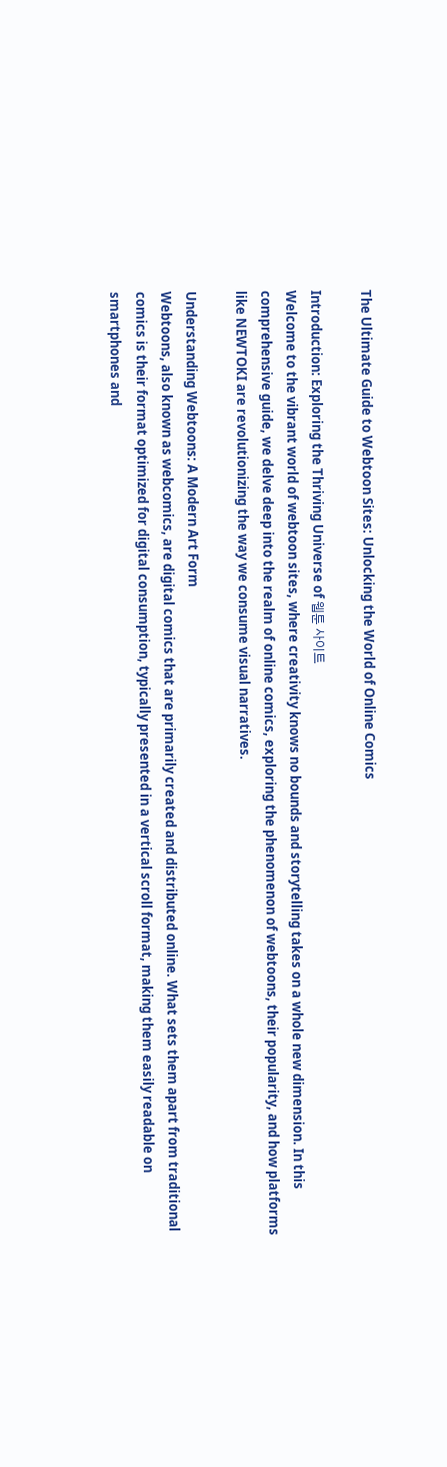The Ultimate Guide to Webtoon Sites: Unlocking the World of Online Comics

Introduction: Exploring the Thriving Universe of 웹툰 사이트
Welcome to the vibrant world of webtoon sites, where creativity knows no bounds and storytelling takes on a whole new dimension. In this comprehensive guide, we delve deep into the realm of online comics, exploring the phenomenon of webtoons, their popularity, and how platforms like NEWTOKI are revolutionizing the way we consume visual narratives.

Understanding Webtoons: A Modern Art Form
Webtoons, also known as webcomics, are digital comics that are primarily created and distributed online. What sets them apart from traditional comics is their format optimized for digital consumption, typically presented in a vertical scroll format, making them easily readable on smartphones and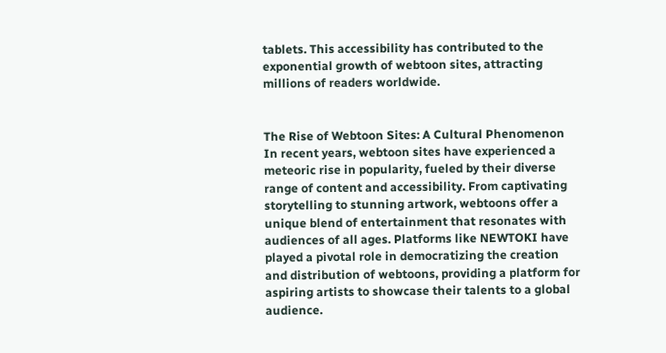tablets. This accessibility has contributed to the exponential growth of webtoon sites, attracting millions of readers worldwide.


The Rise of Webtoon Sites: A Cultural Phenomenon
In recent years, webtoon sites have experienced a meteoric rise in popularity, fueled by their diverse range of content and accessibility. From captivating storytelling to stunning artwork, webtoons offer a unique blend of entertainment that resonates with audiences of all ages. Platforms like NEWTOKI have played a pivotal role in democratizing the creation and distribution of webtoons, providing a platform for aspiring artists to showcase their talents to a global audience.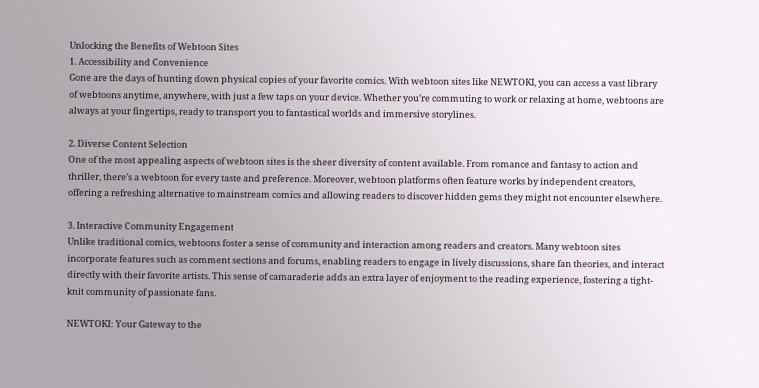Unlocking the Benefits of Webtoon Sites
1. Accessibility and Convenience
Gone are the days of hunting down physical copies of your favorite comics. With webtoon sites like NEWTOKI, you can access a vast library of webtoons anytime, anywhere, with just a few taps on your device. Whether you’re commuting to work or relaxing at home, webtoons are always at your fingertips, ready to transport you to fantastical worlds and immersive storylines.

2. Diverse Content Selection
One of the most appealing aspects of webtoon sites is the sheer diversity of content available. From romance and fantasy to action and thriller, there’s a webtoon for every taste and preference. Moreover, webtoon platforms often feature works by independent creators, offering a refreshing alternative to mainstream comics and allowing readers to discover hidden gems they might not encounter elsewhere.

3. Interactive Community Engagement
Unlike traditional comics, webtoons foster a sense of community and interaction among readers and creators. Many webtoon sites incorporate features such as comment sections and forums, enabling readers to engage in lively discussions, share fan theories, and interact directly with their favorite artists. This sense of camaraderie adds an extra layer of enjoyment to the reading experience, fostering a tight-knit community of passionate fans.

NEWTOKI: Your Gateway to the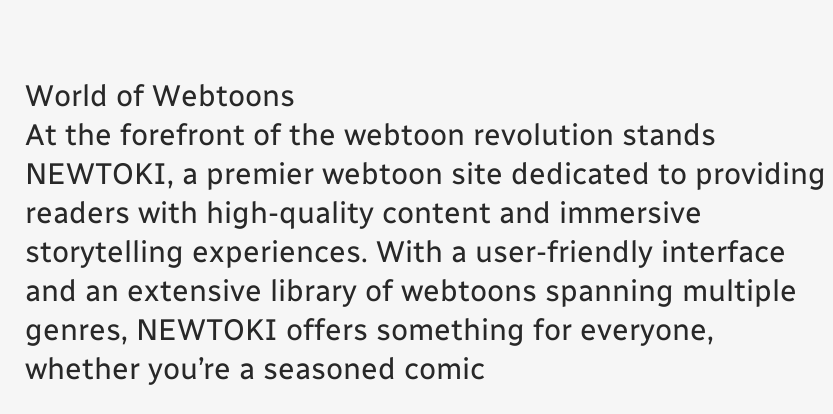World of Webtoons
At the forefront of the webtoon revolution stands NEWTOKI, a premier webtoon site dedicated to providing readers with high-quality content and immersive storytelling experiences. With a user-friendly interface and an extensive library of webtoons spanning multiple genres, NEWTOKI offers something for everyone, whether you’re a seasoned comic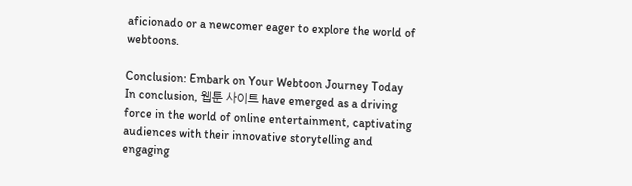aficionado or a newcomer eager to explore the world of webtoons.

Conclusion: Embark on Your Webtoon Journey Today
In conclusion, 웹툰 사이트 have emerged as a driving force in the world of online entertainment, captivating audiences with their innovative storytelling and engaging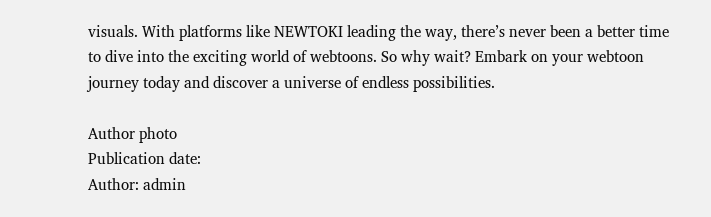visuals. With platforms like NEWTOKI leading the way, there’s never been a better time to dive into the exciting world of webtoons. So why wait? Embark on your webtoon journey today and discover a universe of endless possibilities.

Author photo
Publication date:
Author: admin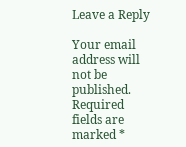Leave a Reply

Your email address will not be published. Required fields are marked *